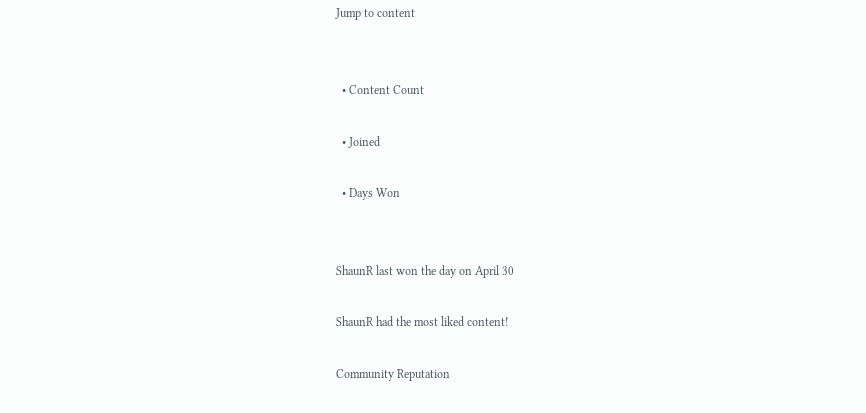Jump to content


  • Content Count

  • Joined

  • Days Won


ShaunR last won the day on April 30

ShaunR had the most liked content!

Community Reputation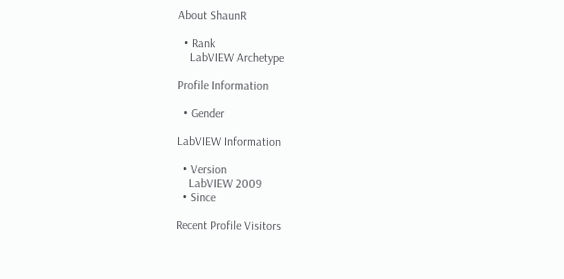About ShaunR

  • Rank
    LabVIEW Archetype

Profile Information

  • Gender

LabVIEW Information

  • Version
    LabVIEW 2009
  • Since

Recent Profile Visitors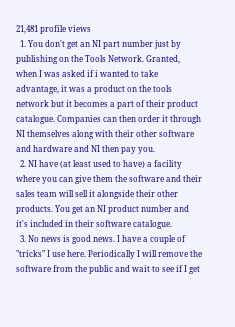21,481 profile views
  1. You don't get an NI part number just by publishing on the Tools Network. Granted, when I was asked if i wanted to take advantage, it was a product on the tools network but it becomes a part of their product catalogue. Companies can then order it through NI themselves along with their other software and hardware and NI then pay you.
  2. NI have (at least used to have) a facility where you can give them the software and their sales team will sell it alongside their other products. You get an NI product number and it's included in their software catalogue.
  3. No news is good news. I have a couple of "tricks" I use here. Periodically I will remove the software from the public and wait to see if I get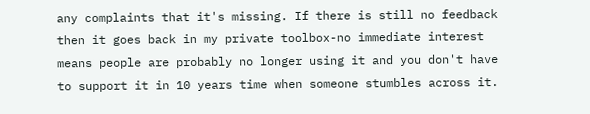any complaints that it's missing. If there is still no feedback then it goes back in my private toolbox-no immediate interest means people are probably no longer using it and you don't have to support it in 10 years time when someone stumbles across it.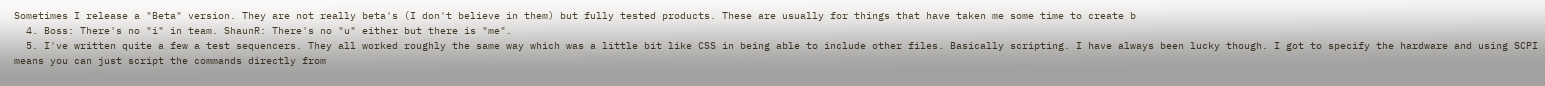Sometimes I release a "Beta" version. They are not really beta's (I don't believe in them) but fully tested products. These are usually for things that have taken me some time to create b
  4. Boss: There's no "i" in team. ShaunR: There's no "u" either but there is "me".
  5. I've written quite a few a test sequencers. They all worked roughly the same way which was a little bit like CSS in being able to include other files. Basically scripting. I have always been lucky though. I got to specify the hardware and using SCPI means you can just script the commands directly from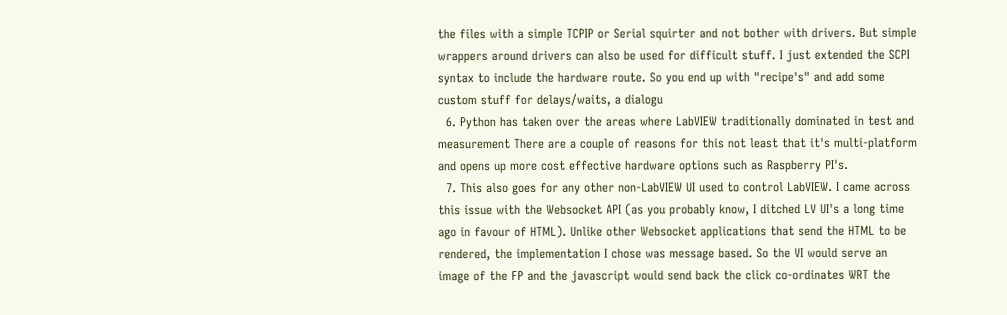the files with a simple TCPIP or Serial squirter and not bother with drivers. But simple wrappers around drivers can also be used for difficult stuff. I just extended the SCPI syntax to include the hardware route. So you end up with "recipe's" and add some custom stuff for delays/waits, a dialogu
  6. Python has taken over the areas where LabVIEW traditionally dominated in test and measurement There are a couple of reasons for this not least that it's multi-platform and opens up more cost effective hardware options such as Raspberry PI's.
  7. This also goes for any other non-LabVIEW UI used to control LabVIEW. I came across this issue with the Websocket API (as you probably know, I ditched LV UI's a long time ago in favour of HTML). Unlike other Websocket applications that send the HTML to be rendered, the implementation I chose was message based. So the VI would serve an image of the FP and the javascript would send back the click co-ordinates WRT the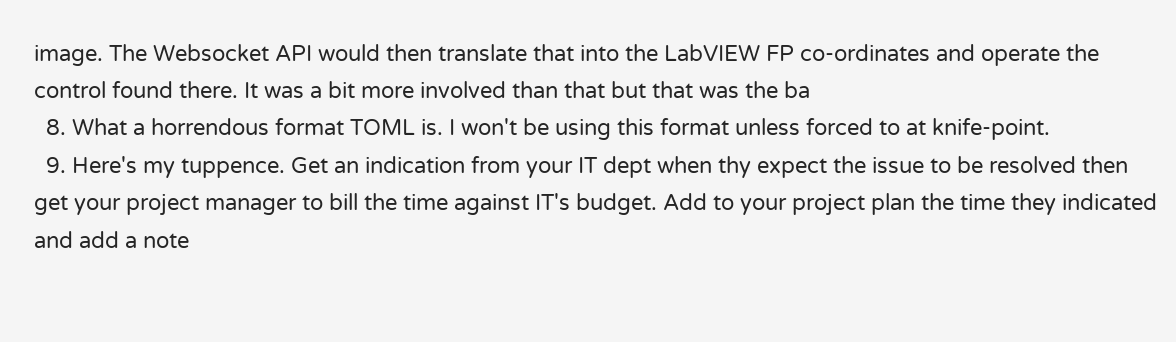image. The Websocket API would then translate that into the LabVIEW FP co-ordinates and operate the control found there. It was a bit more involved than that but that was the ba
  8. What a horrendous format TOML is. I won't be using this format unless forced to at knife-point.
  9. Here's my tuppence. Get an indication from your IT dept when thy expect the issue to be resolved then get your project manager to bill the time against IT's budget. Add to your project plan the time they indicated and add a note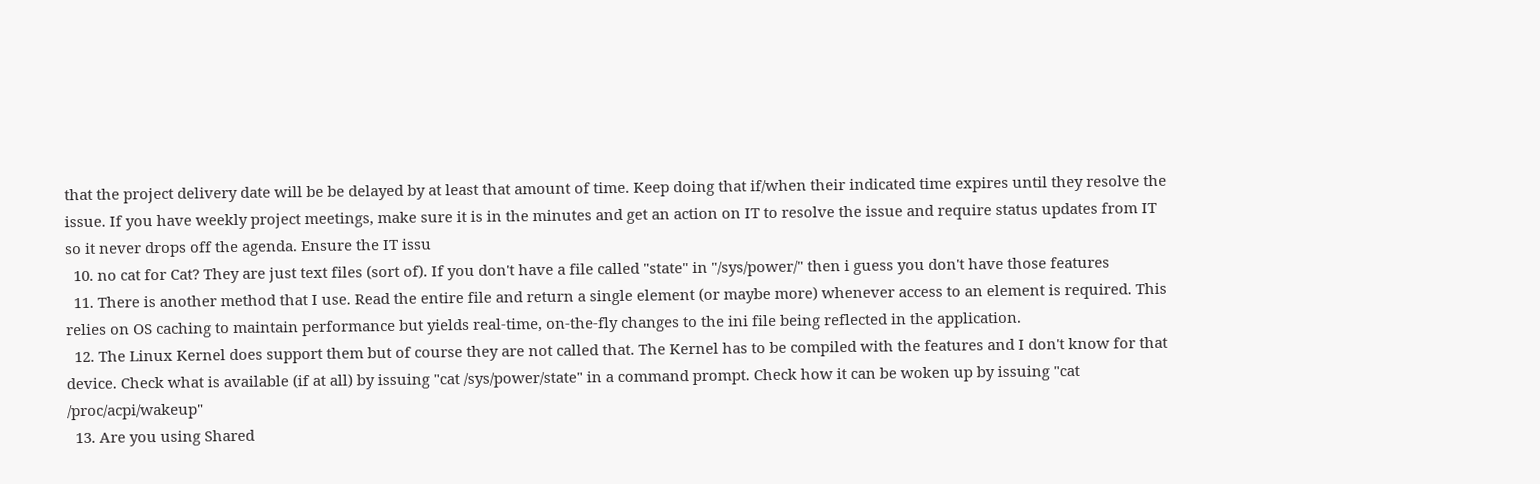that the project delivery date will be be delayed by at least that amount of time. Keep doing that if/when their indicated time expires until they resolve the issue. If you have weekly project meetings, make sure it is in the minutes and get an action on IT to resolve the issue and require status updates from IT so it never drops off the agenda. Ensure the IT issu
  10. no cat for Cat? They are just text files (sort of). If you don't have a file called "state" in "/sys/power/" then i guess you don't have those features
  11. There is another method that I use. Read the entire file and return a single element (or maybe more) whenever access to an element is required. This relies on OS caching to maintain performance but yields real-time, on-the-fly changes to the ini file being reflected in the application.
  12. The Linux Kernel does support them but of course they are not called that. The Kernel has to be compiled with the features and I don't know for that device. Check what is available (if at all) by issuing "cat /sys/power/state" in a command prompt. Check how it can be woken up by issuing "cat /proc/acpi/wakeup"
  13. Are you using Shared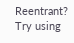Reentrant? Try using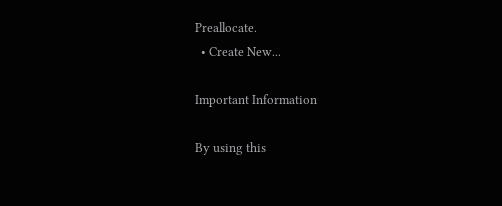Preallocate.
  • Create New...

Important Information

By using this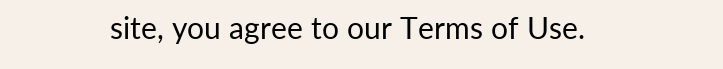site, you agree to our Terms of Use.